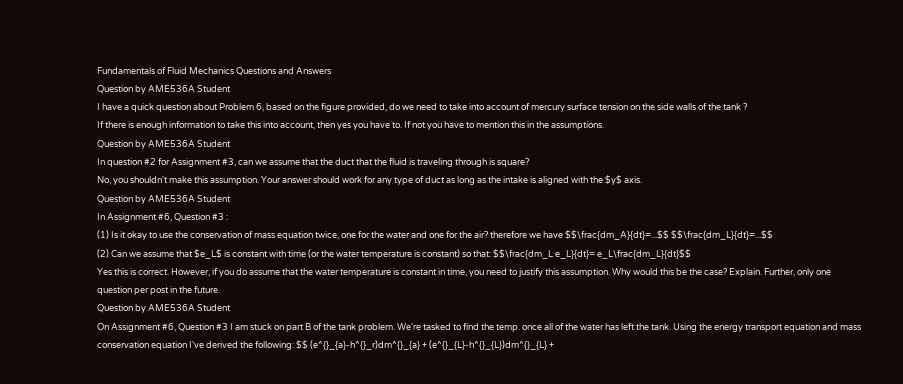Fundamentals of Fluid Mechanics Questions and Answers
Question by AME536A Student
I have a quick question about Problem 6, based on the figure provided, do we need to take into account of mercury surface tension on the side walls of the tank ?
If there is enough information to take this into account, then yes you have to. If not you have to mention this in the assumptions.
Question by AME536A Student
In question #2 for Assignment #3, can we assume that the duct that the fluid is traveling through is square?
No, you shouldn't make this assumption. Your answer should work for any type of duct as long as the intake is aligned with the $y$ axis.
Question by AME536A Student
In Assignment #6, Question #3 :
(1) Is it okay to use the conservation of mass equation twice, one for the water and one for the air? therefore we have $$\frac{dm_A}{dt}=...$$ $$\frac{dm_L}{dt}=...$$
(2) Can we assume that $e_L$ is constant with time (or the water temperature is constant) so that: $$\frac{dm_L e_L}{dt}= e_L\frac{dm_L}{dt}$$
Yes this is correct. However, if you do assume that the water temperature is constant in time, you need to justify this assumption. Why would this be the case? Explain. Further, only one question per post in the future.
Question by AME536A Student
On Assignment #6, Question #3 I am stuck on part B of the tank problem. We're tasked to find the temp. once all of the water has left the tank. Using the energy transport equation and mass conservation equation I've derived the following: $$ (e^{}_{a}-h^{}_r)dm^{}_{a} + (e^{}_{L}-h^{}_{L})dm^{}_{L} +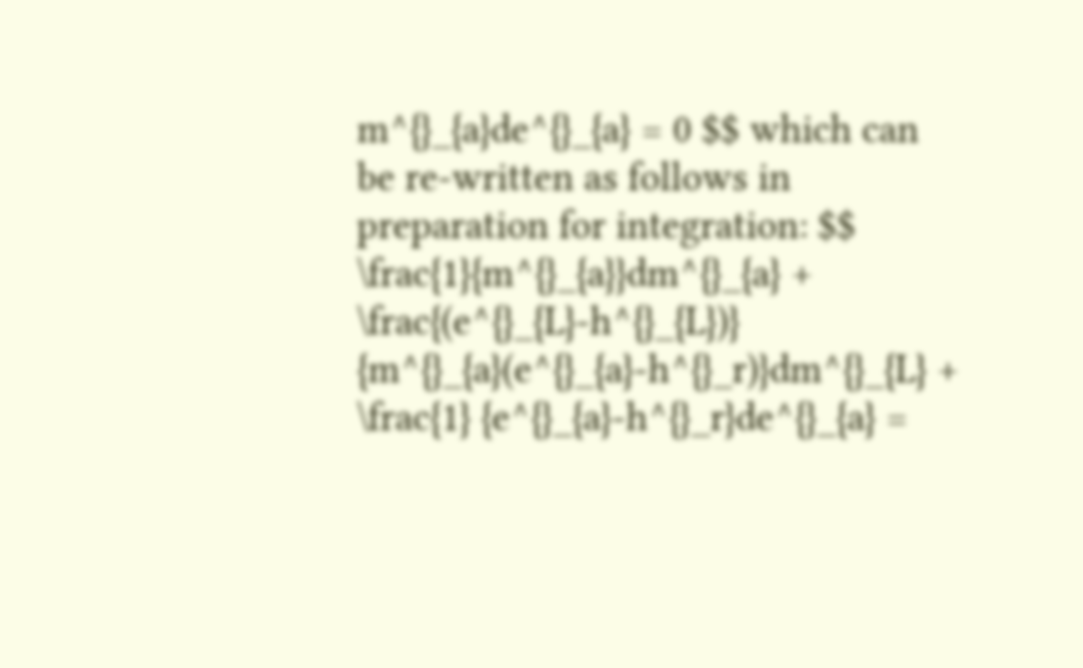m^{}_{a}de^{}_{a} = 0 $$ which can be re-written as follows in preparation for integration: $$ \frac{1}{m^{}_{a}}dm^{}_{a} + \frac{(e^{}_{L}-h^{}_{L})} {m^{}_{a}(e^{}_{a}-h^{}_r)}dm^{}_{L} + \frac{1} {e^{}_{a}-h^{}_r}de^{}_{a} =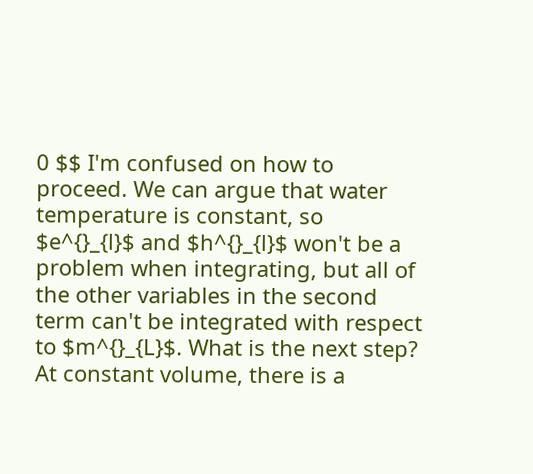0 $$ I'm confused on how to proceed. We can argue that water temperature is constant, so $e^{}_{l}$ and $h^{}_{l}$ won't be a problem when integrating, but all of the other variables in the second term can't be integrated with respect to $m^{}_{L}$. What is the next step?
At constant volume, there is a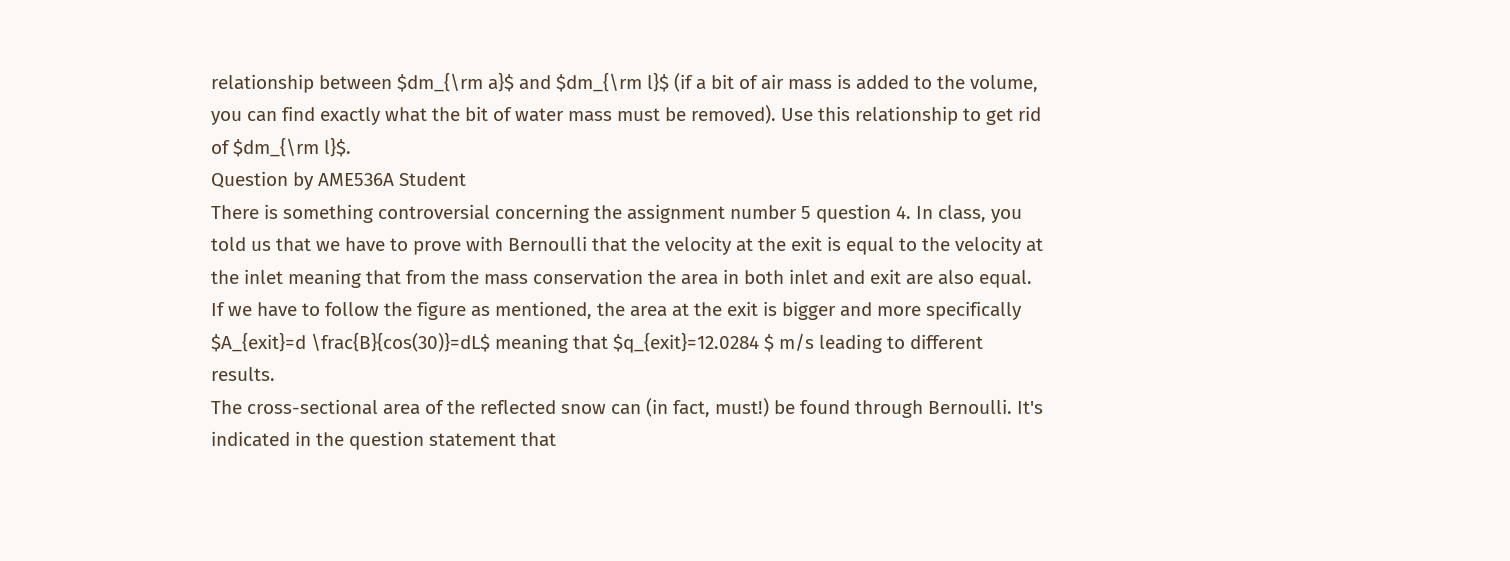relationship between $dm_{\rm a}$ and $dm_{\rm l}$ (if a bit of air mass is added to the volume, you can find exactly what the bit of water mass must be removed). Use this relationship to get rid of $dm_{\rm l}$.
Question by AME536A Student
There is something controversial concerning the assignment number 5 question 4. In class, you told us that we have to prove with Bernoulli that the velocity at the exit is equal to the velocity at the inlet meaning that from the mass conservation the area in both inlet and exit are also equal.
If we have to follow the figure as mentioned, the area at the exit is bigger and more specifically $A_{exit}=d \frac{B}{cos(30)}=dL$ meaning that $q_{exit}=12.0284 $ m/s leading to different results.
The cross-sectional area of the reflected snow can (in fact, must!) be found through Bernoulli. It's indicated in the question statement that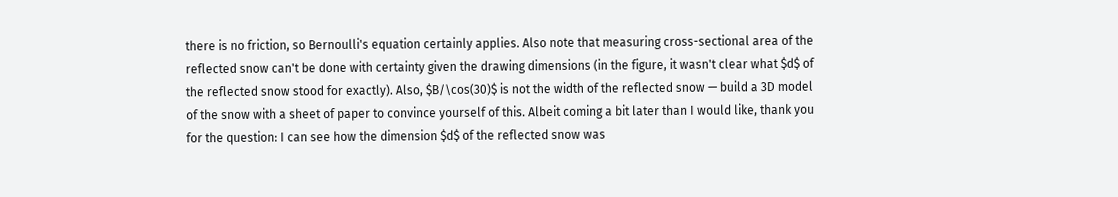there is no friction, so Bernoulli's equation certainly applies. Also note that measuring cross-sectional area of the reflected snow can't be done with certainty given the drawing dimensions (in the figure, it wasn't clear what $d$ of the reflected snow stood for exactly). Also, $B/\cos(30)$ is not the width of the reflected snow — build a 3D model of the snow with a sheet of paper to convince yourself of this. Albeit coming a bit later than I would like, thank you for the question: I can see how the dimension $d$ of the reflected snow was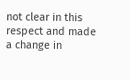not clear in this respect and made a change in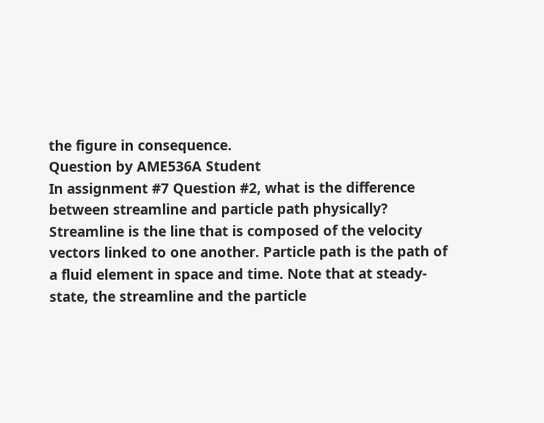the figure in consequence.
Question by AME536A Student
In assignment #7 Question #2, what is the difference between streamline and particle path physically?
Streamline is the line that is composed of the velocity vectors linked to one another. Particle path is the path of a fluid element in space and time. Note that at steady-state, the streamline and the particle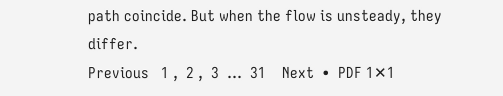path coincide. But when the flow is unsteady, they differ.
Previous   1 ,  2 ,  3  ...  31    Next  •  PDF 1✕1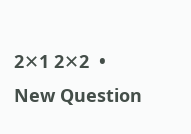2✕1 2✕2  •  New Question